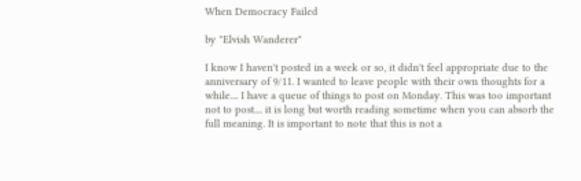When Democracy Failed

by "Elvish Wanderer"

I know I haven't posted in a week or so, it didn't feel appropriate due to the anniversary of 9/11. I wanted to leave people with their own thoughts for a while.... I have a queue of things to post on Monday. This was too important not to post.... it is long but worth reading sometime when you can absorb the full meaning. It is important to note that this is not a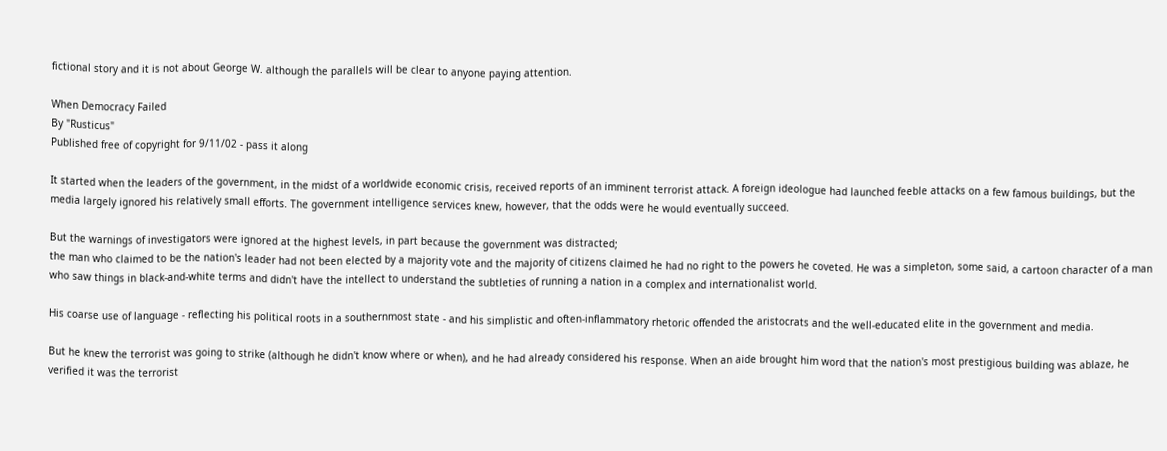fictional story and it is not about George W. although the parallels will be clear to anyone paying attention.

When Democracy Failed
By "Rusticus"
Published free of copyright for 9/11/02 - pass it along

It started when the leaders of the government, in the midst of a worldwide economic crisis, received reports of an imminent terrorist attack. A foreign ideologue had launched feeble attacks on a few famous buildings, but the media largely ignored his relatively small efforts. The government intelligence services knew, however, that the odds were he would eventually succeed.

But the warnings of investigators were ignored at the highest levels, in part because the government was distracted;
the man who claimed to be the nation's leader had not been elected by a majority vote and the majority of citizens claimed he had no right to the powers he coveted. He was a simpleton, some said, a cartoon character of a man who saw things in black-and-white terms and didn't have the intellect to understand the subtleties of running a nation in a complex and internationalist world.

His coarse use of language - reflecting his political roots in a southernmost state - and his simplistic and often-inflammatory rhetoric offended the aristocrats and the well-educated elite in the government and media.

But he knew the terrorist was going to strike (although he didn't know where or when), and he had already considered his response. When an aide brought him word that the nation's most prestigious building was ablaze, he verified it was the terrorist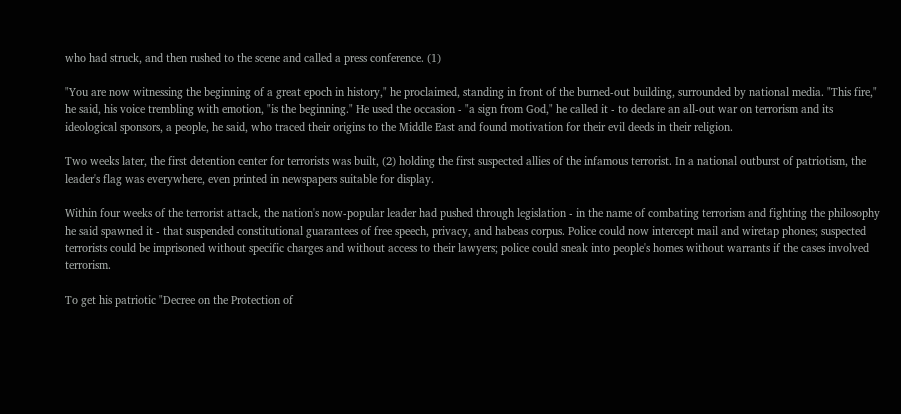who had struck, and then rushed to the scene and called a press conference. (1)

"You are now witnessing the beginning of a great epoch in history," he proclaimed, standing in front of the burned-out building, surrounded by national media. "This fire," he said, his voice trembling with emotion, "is the beginning." He used the occasion - "a sign from God," he called it - to declare an all-out war on terrorism and its ideological sponsors, a people, he said, who traced their origins to the Middle East and found motivation for their evil deeds in their religion.

Two weeks later, the first detention center for terrorists was built, (2) holding the first suspected allies of the infamous terrorist. In a national outburst of patriotism, the leader's flag was everywhere, even printed in newspapers suitable for display.

Within four weeks of the terrorist attack, the nation's now-popular leader had pushed through legislation - in the name of combating terrorism and fighting the philosophy he said spawned it - that suspended constitutional guarantees of free speech, privacy, and habeas corpus. Police could now intercept mail and wiretap phones; suspected terrorists could be imprisoned without specific charges and without access to their lawyers; police could sneak into people's homes without warrants if the cases involved terrorism.

To get his patriotic "Decree on the Protection of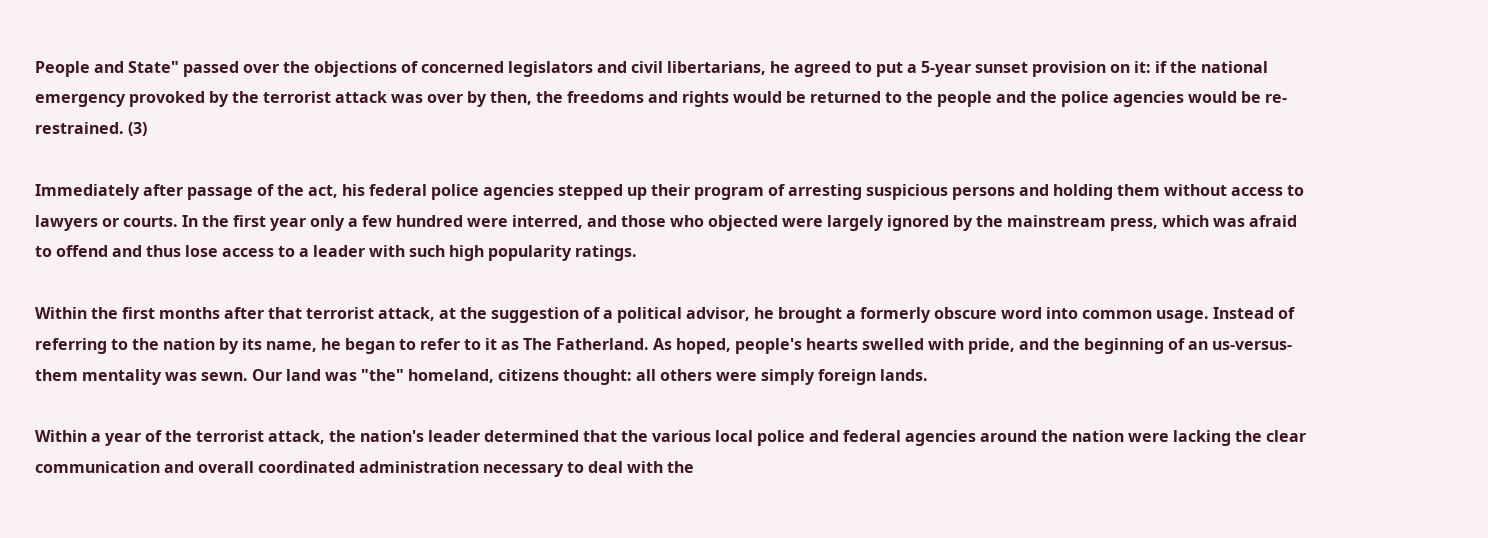People and State" passed over the objections of concerned legislators and civil libertarians, he agreed to put a 5-year sunset provision on it: if the national emergency provoked by the terrorist attack was over by then, the freedoms and rights would be returned to the people and the police agencies would be re-restrained. (3)

Immediately after passage of the act, his federal police agencies stepped up their program of arresting suspicious persons and holding them without access to lawyers or courts. In the first year only a few hundred were interred, and those who objected were largely ignored by the mainstream press, which was afraid to offend and thus lose access to a leader with such high popularity ratings.

Within the first months after that terrorist attack, at the suggestion of a political advisor, he brought a formerly obscure word into common usage. Instead of referring to the nation by its name, he began to refer to it as The Fatherland. As hoped, people's hearts swelled with pride, and the beginning of an us-versus-them mentality was sewn. Our land was "the" homeland, citizens thought: all others were simply foreign lands.

Within a year of the terrorist attack, the nation's leader determined that the various local police and federal agencies around the nation were lacking the clear communication and overall coordinated administration necessary to deal with the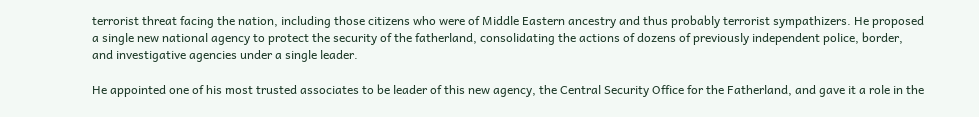terrorist threat facing the nation, including those citizens who were of Middle Eastern ancestry and thus probably terrorist sympathizers. He proposed a single new national agency to protect the security of the fatherland, consolidating the actions of dozens of previously independent police, border, and investigative agencies under a single leader.

He appointed one of his most trusted associates to be leader of this new agency, the Central Security Office for the Fatherland, and gave it a role in the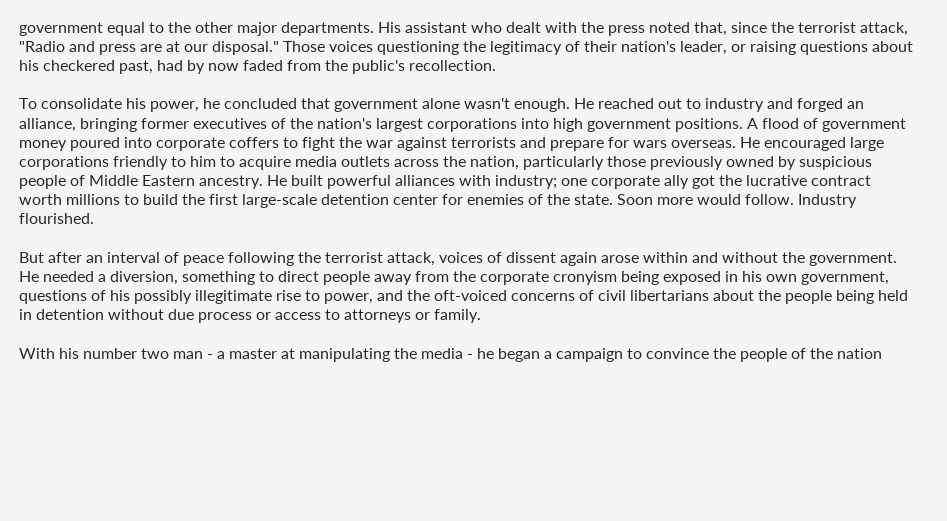government equal to the other major departments. His assistant who dealt with the press noted that, since the terrorist attack, "Radio and press are at our disposal." Those voices questioning the legitimacy of their nation's leader, or raising questions about his checkered past, had by now faded from the public's recollection.

To consolidate his power, he concluded that government alone wasn't enough. He reached out to industry and forged an alliance, bringing former executives of the nation's largest corporations into high government positions. A flood of government money poured into corporate coffers to fight the war against terrorists and prepare for wars overseas. He encouraged large corporations friendly to him to acquire media outlets across the nation, particularly those previously owned by suspicious people of Middle Eastern ancestry. He built powerful alliances with industry; one corporate ally got the lucrative contract worth millions to build the first large-scale detention center for enemies of the state. Soon more would follow. Industry flourished.

But after an interval of peace following the terrorist attack, voices of dissent again arose within and without the government. He needed a diversion, something to direct people away from the corporate cronyism being exposed in his own government, questions of his possibly illegitimate rise to power, and the oft-voiced concerns of civil libertarians about the people being held in detention without due process or access to attorneys or family.

With his number two man - a master at manipulating the media - he began a campaign to convince the people of the nation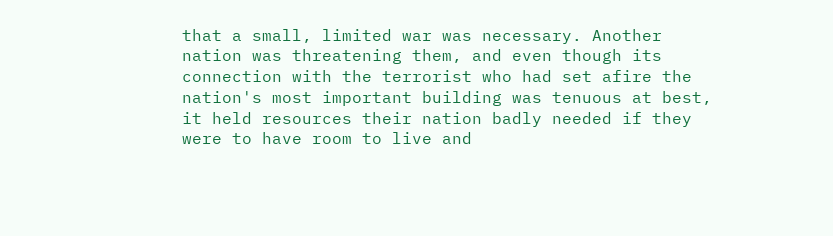that a small, limited war was necessary. Another nation was threatening them, and even though its connection with the terrorist who had set afire the nation's most important building was tenuous at best, it held resources their nation badly needed if they were to have room to live and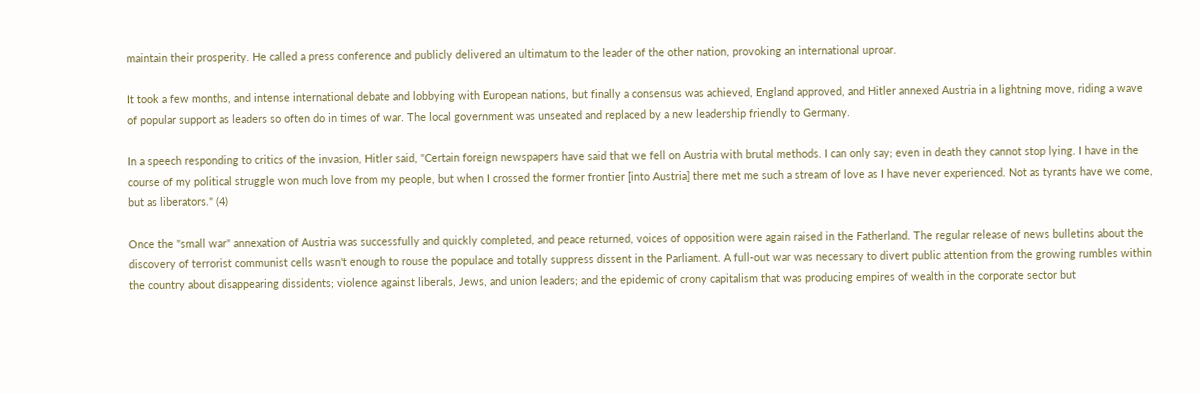maintain their prosperity. He called a press conference and publicly delivered an ultimatum to the leader of the other nation, provoking an international uproar.

It took a few months, and intense international debate and lobbying with European nations, but finally a consensus was achieved, England approved, and Hitler annexed Austria in a lightning move, riding a wave of popular support as leaders so often do in times of war. The local government was unseated and replaced by a new leadership friendly to Germany.

In a speech responding to critics of the invasion, Hitler said, "Certain foreign newspapers have said that we fell on Austria with brutal methods. I can only say; even in death they cannot stop lying. I have in the course of my political struggle won much love from my people, but when I crossed the former frontier [into Austria] there met me such a stream of love as I have never experienced. Not as tyrants have we come, but as liberators." (4)

Once the "small war" annexation of Austria was successfully and quickly completed, and peace returned, voices of opposition were again raised in the Fatherland. The regular release of news bulletins about the discovery of terrorist communist cells wasn't enough to rouse the populace and totally suppress dissent in the Parliament. A full-out war was necessary to divert public attention from the growing rumbles within the country about disappearing dissidents; violence against liberals, Jews, and union leaders; and the epidemic of crony capitalism that was producing empires of wealth in the corporate sector but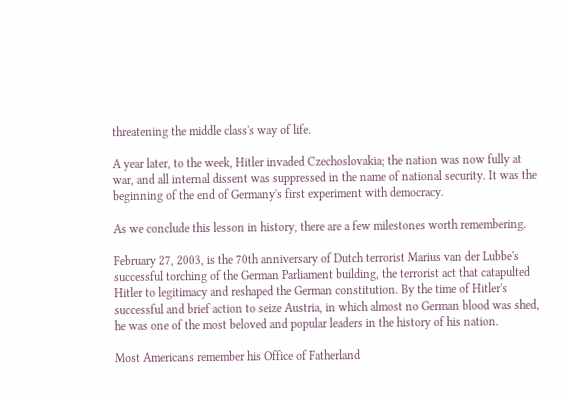threatening the middle class's way of life.

A year later, to the week, Hitler invaded Czechoslovakia; the nation was now fully at war, and all internal dissent was suppressed in the name of national security. It was the beginning of the end of Germany's first experiment with democracy.

As we conclude this lesson in history, there are a few milestones worth remembering.

February 27, 2003, is the 70th anniversary of Dutch terrorist Marius van der Lubbe's successful torching of the German Parliament building, the terrorist act that catapulted Hitler to legitimacy and reshaped the German constitution. By the time of Hitler's successful and brief action to seize Austria, in which almost no German blood was shed, he was one of the most beloved and popular leaders in the history of his nation.

Most Americans remember his Office of Fatherland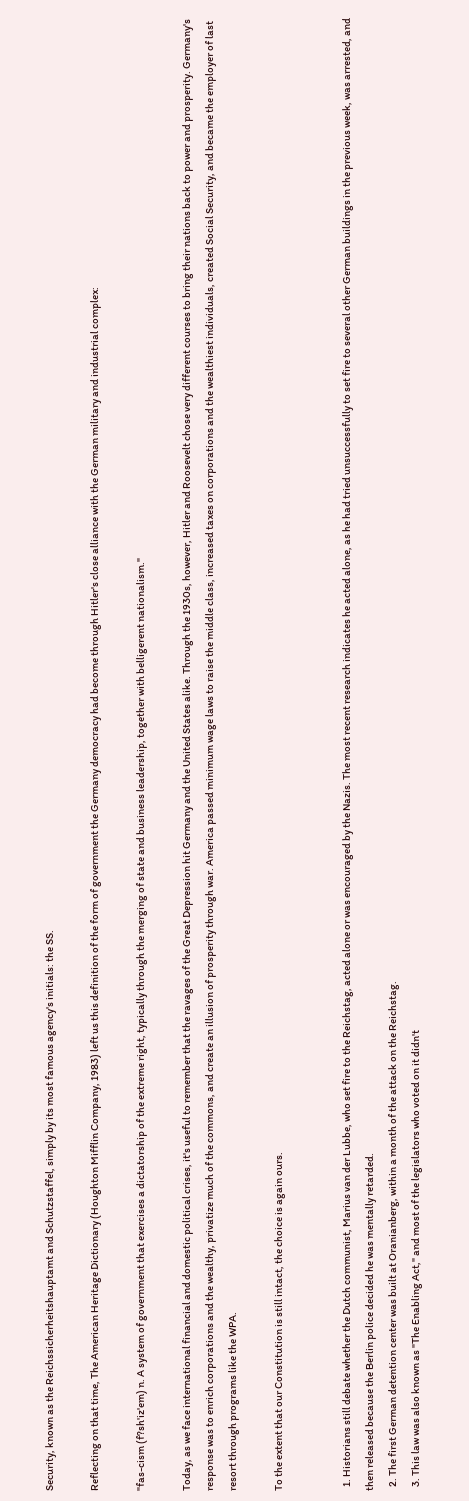Security, known as the Reichssicherheitshauptamt and Schutzstaffel, simply by its most famous agency's initials: the SS.

Reflecting on that time, The American Heritage Dictionary (Houghton Mifflin Company, 1983) left us this definition of the form of government the Germany democracy had become through Hitler's close alliance with the German military and industrial complex:

"fas-cism (f?sh'iz'em) n. A system of government that exercises a dictatorship of the extreme right, typically through the merging of state and business leadership, together with belligerent nationalism."

Today, as we face international financial and domestic political crises, it's useful to remember that the ravages of the Great Depression hit Germany and the United States alike. Through the 1930s, however, Hitler and Roosevelt chose very different courses to bring their nations back to power and prosperity. Germany's response was to enrich corporations and the wealthy, privatize much of the commons, and create an illusion of prosperity through war. America passed minimum wage laws to raise the middle class, increased taxes on corporations and the wealthiest individuals, created Social Security, and became the employer of last resort through programs like the WPA.

To the extent that our Constitution is still intact, the choice is again ours.


  1. Historians still debate whether the Dutch communist, Marius van der Lubbe, who set fire to the Reichstag, acted alone or was encouraged by the Nazis. The most recent research indicates he acted alone, as he had tried unsuccessfully to set fire to several other German buildings in the previous week, was arrested, and then released because the Berlin police decided he was mentally retarded.
  2. The first German detention center was built at Oranianberg, within a month of the attack on the Reichstag.
  3. This law was also known as "The Enabling Act," and most of the legislators who voted on it didn't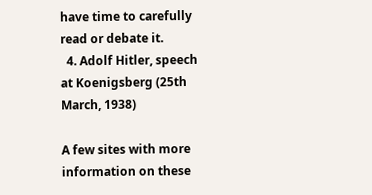have time to carefully read or debate it.
  4. Adolf Hitler, speech at Koenigsberg (25th March, 1938)

A few sites with more information on these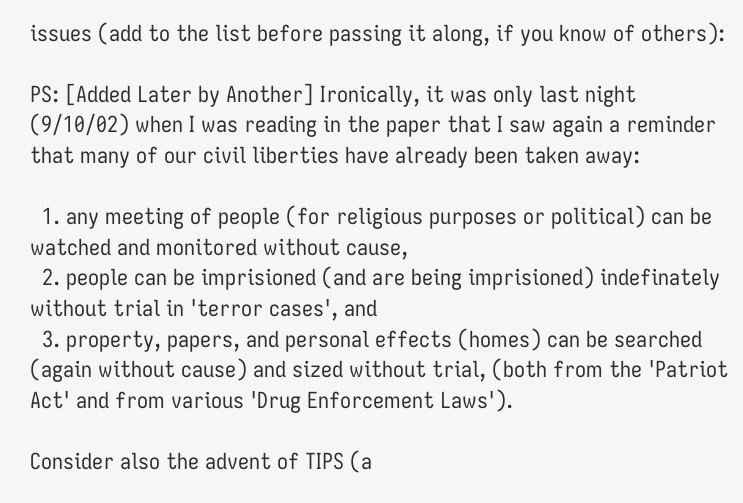issues (add to the list before passing it along, if you know of others):

PS: [Added Later by Another] Ironically, it was only last night (9/10/02) when I was reading in the paper that I saw again a reminder that many of our civil liberties have already been taken away:

  1. any meeting of people (for religious purposes or political) can be watched and monitored without cause,
  2. people can be imprisioned (and are being imprisioned) indefinately without trial in 'terror cases', and
  3. property, papers, and personal effects (homes) can be searched (again without cause) and sized without trial, (both from the 'Patriot Act' and from various 'Drug Enforcement Laws').

Consider also the advent of TIPS (a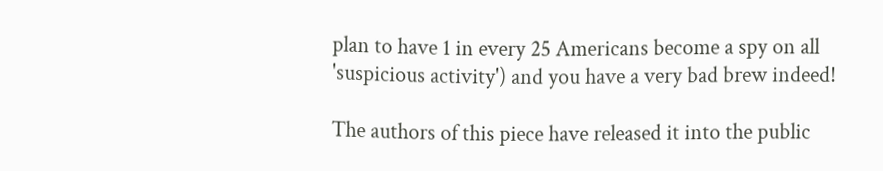plan to have 1 in every 25 Americans become a spy on all 'suspicious activity') and you have a very bad brew indeed!

The authors of this piece have released it into the public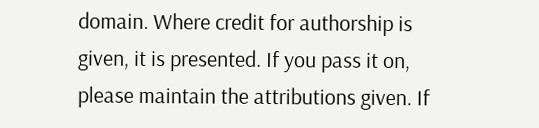domain. Where credit for authorship is given, it is presented. If you pass it on, please maintain the attributions given. If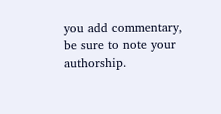you add commentary, be sure to note your authorship.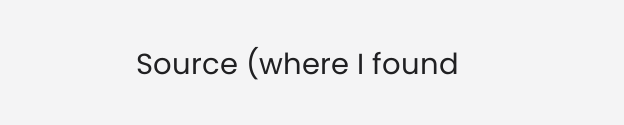Source (where I found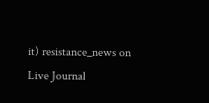it) resistance_news on Live Journal